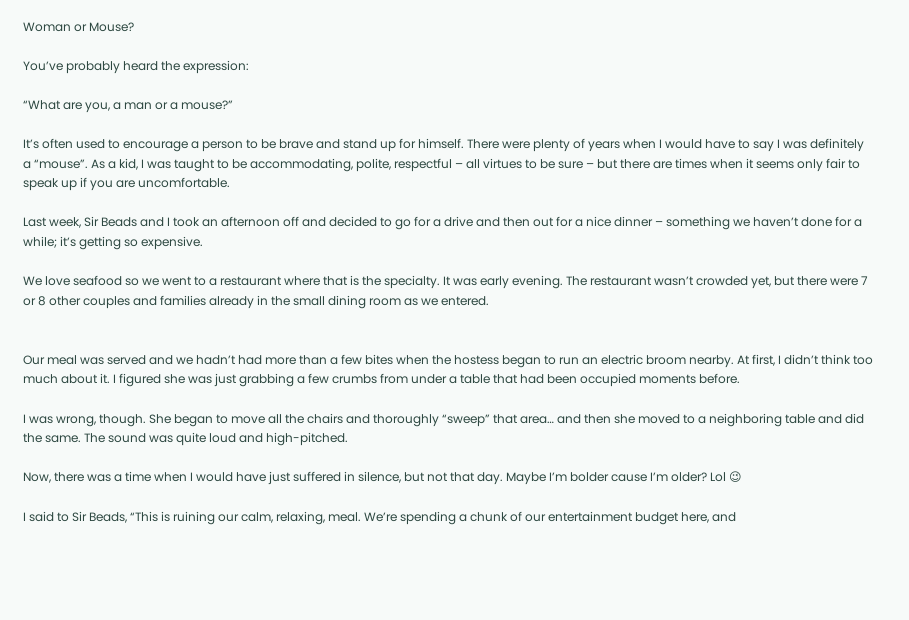Woman or Mouse?

You’ve probably heard the expression:

“What are you, a man or a mouse?”

It’s often used to encourage a person to be brave and stand up for himself. There were plenty of years when I would have to say I was definitely a “mouse”. As a kid, I was taught to be accommodating, polite, respectful – all virtues to be sure – but there are times when it seems only fair to speak up if you are uncomfortable.

Last week, Sir Beads and I took an afternoon off and decided to go for a drive and then out for a nice dinner – something we haven’t done for a while; it’s getting so expensive.

We love seafood so we went to a restaurant where that is the specialty. It was early evening. The restaurant wasn’t crowded yet, but there were 7 or 8 other couples and families already in the small dining room as we entered.


Our meal was served and we hadn’t had more than a few bites when the hostess began to run an electric broom nearby. At first, I didn’t think too much about it. I figured she was just grabbing a few crumbs from under a table that had been occupied moments before.

I was wrong, though. She began to move all the chairs and thoroughly “sweep” that area… and then she moved to a neighboring table and did the same. The sound was quite loud and high-pitched.

Now, there was a time when I would have just suffered in silence, but not that day. Maybe I’m bolder cause I’m older? Lol 😉

I said to Sir Beads, “This is ruining our calm, relaxing, meal. We’re spending a chunk of our entertainment budget here, and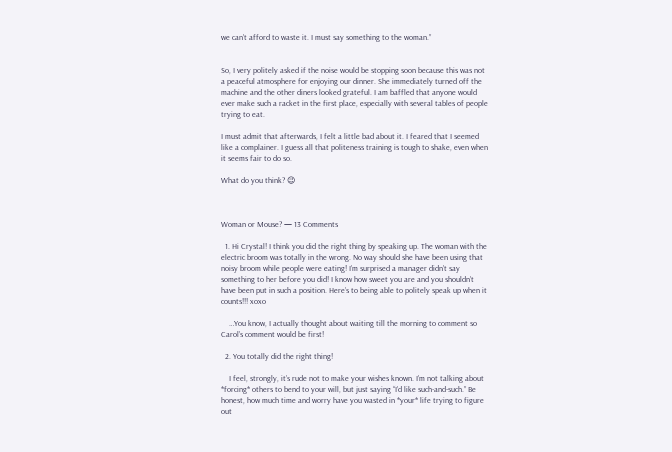we can’t afford to waste it. I must say something to the woman.”


So, I very politely asked if the noise would be stopping soon because this was not a peaceful atmosphere for enjoying our dinner. She immediately turned off the machine and the other diners looked grateful. I am baffled that anyone would ever make such a racket in the first place, especially with several tables of people trying to eat.

I must admit that afterwards, I felt a little bad about it. I feared that I seemed like a complainer. I guess all that politeness training is tough to shake, even when it seems fair to do so.

What do you think? 😉



Woman or Mouse? — 13 Comments

  1. Hi Crystal! I think you did the right thing by speaking up. The woman with the electric broom was totally in the wrong. No way should she have been using that noisy broom while people were eating! I’m surprised a manager didn’t say something to her before you did! I know how sweet you are and you shouldn’t have been put in such a position. Here’s to being able to politely speak up when it counts!!! xoxo

    …You know, I actually thought about waiting till the morning to comment so Carol’s comment would be first!

  2. You totally did the right thing!

    I feel, strongly, it’s rude not to make your wishes known. I’m not talking about *forcing* others to bend to your will, but just saying “I’d like such-and-such.” Be honest, how much time and worry have you wasted in *your* life trying to figure out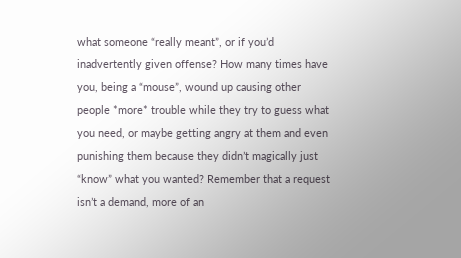what someone “really meant”, or if you’d inadvertently given offense? How many times have you, being a “mouse”, wound up causing other people *more* trouble while they try to guess what you need, or maybe getting angry at them and even punishing them because they didn’t magically just “know” what you wanted? Remember that a request isn’t a demand, more of an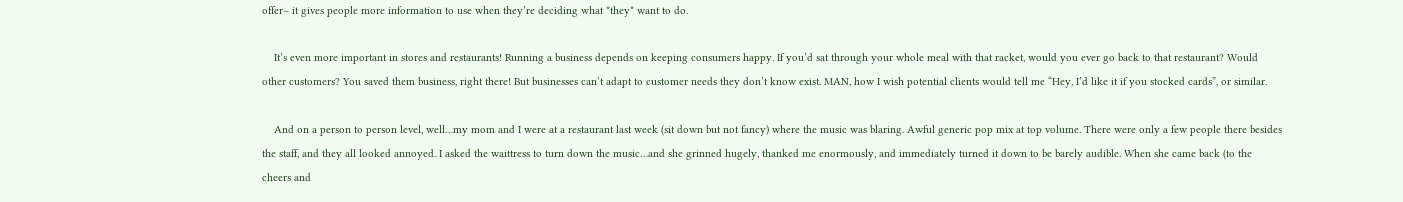offer– it gives people more information to use when they’re deciding what *they* want to do.

    It’s even more important in stores and restaurants! Running a business depends on keeping consumers happy. If you’d sat through your whole meal with that racket, would you ever go back to that restaurant? Would other customers? You saved them business, right there! But businesses can’t adapt to customer needs they don’t know exist. MAN, how I wish potential clients would tell me “Hey, I’d like it if you stocked cards”, or similar.

    And on a person to person level, well…my mom and I were at a restaurant last week (sit down but not fancy) where the music was blaring. Awful generic pop mix at top volume. There were only a few people there besides the staff, and they all looked annoyed. I asked the waittress to turn down the music…and she grinned hugely, thanked me enormously, and immediately turned it down to be barely audible. When she came back (to the cheers and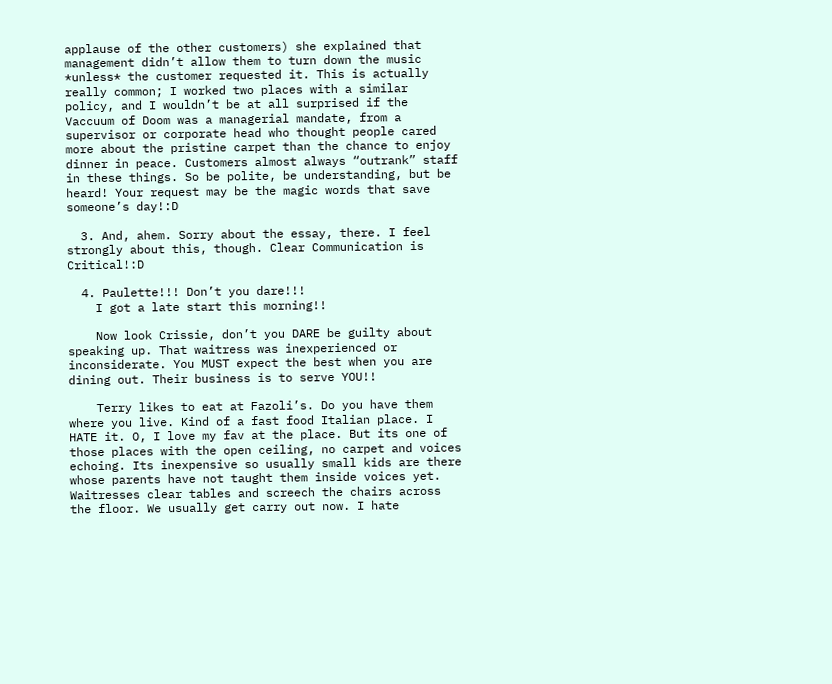applause of the other customers) she explained that management didn’t allow them to turn down the music *unless* the customer requested it. This is actually really common; I worked two places with a similar policy, and I wouldn’t be at all surprised if the Vaccuum of Doom was a managerial mandate, from a supervisor or corporate head who thought people cared more about the pristine carpet than the chance to enjoy dinner in peace. Customers almost always “outrank” staff in these things. So be polite, be understanding, but be heard! Your request may be the magic words that save someone’s day!:D

  3. And, ahem. Sorry about the essay, there. I feel strongly about this, though. Clear Communication is Critical!:D

  4. Paulette!!! Don’t you dare!!!
    I got a late start this morning!!

    Now look Crissie, don’t you DARE be guilty about speaking up. That waitress was inexperienced or inconsiderate. You MUST expect the best when you are dining out. Their business is to serve YOU!!

    Terry likes to eat at Fazoli’s. Do you have them where you live. Kind of a fast food Italian place. I HATE it. O, I love my fav at the place. But its one of those places with the open ceiling, no carpet and voices echoing. Its inexpensive so usually small kids are there whose parents have not taught them inside voices yet. Waitresses clear tables and screech the chairs across the floor. We usually get carry out now. I hate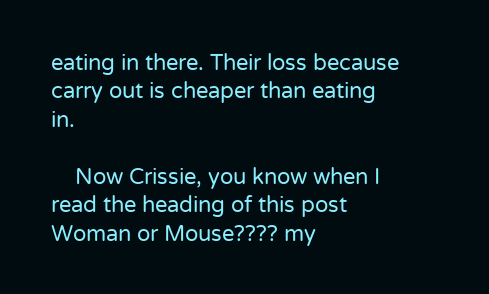eating in there. Their loss because carry out is cheaper than eating in.

    Now Crissie, you know when I read the heading of this post Woman or Mouse???? my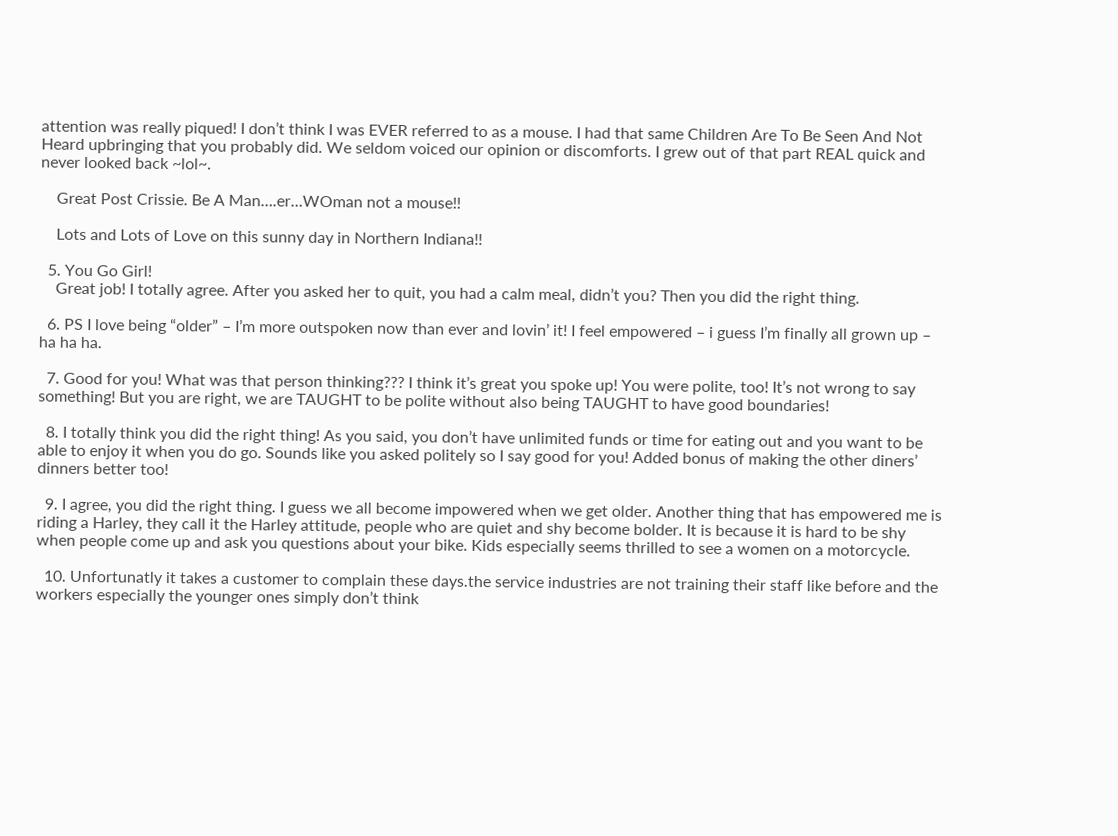attention was really piqued! I don’t think I was EVER referred to as a mouse. I had that same Children Are To Be Seen And Not Heard upbringing that you probably did. We seldom voiced our opinion or discomforts. I grew out of that part REAL quick and never looked back ~lol~.

    Great Post Crissie. Be A Man….er…WOman not a mouse!!

    Lots and Lots of Love on this sunny day in Northern Indiana!!

  5. You Go Girl!
    Great job! I totally agree. After you asked her to quit, you had a calm meal, didn’t you? Then you did the right thing.

  6. PS I love being “older” – I’m more outspoken now than ever and lovin’ it! I feel empowered – i guess I’m finally all grown up – ha ha ha.

  7. Good for you! What was that person thinking??? I think it’s great you spoke up! You were polite, too! It’s not wrong to say something! But you are right, we are TAUGHT to be polite without also being TAUGHT to have good boundaries!

  8. I totally think you did the right thing! As you said, you don’t have unlimited funds or time for eating out and you want to be able to enjoy it when you do go. Sounds like you asked politely so I say good for you! Added bonus of making the other diners’ dinners better too!

  9. I agree, you did the right thing. I guess we all become impowered when we get older. Another thing that has empowered me is riding a Harley, they call it the Harley attitude, people who are quiet and shy become bolder. It is because it is hard to be shy when people come up and ask you questions about your bike. Kids especially seems thrilled to see a women on a motorcycle.

  10. Unfortunatly it takes a customer to complain these days.the service industries are not training their staff like before and the workers especially the younger ones simply don’t think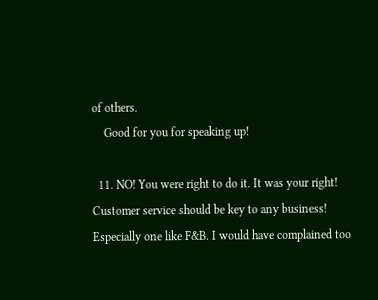of others.
    Good for you for speaking up!

  11. NO! You were right to do it. It was your right! Customer service should be key to any business! Especially one like F&B. I would have complained too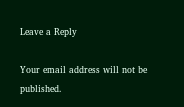Leave a Reply

Your email address will not be published.